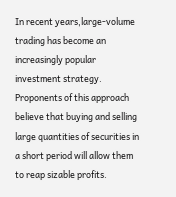In recent years,large-volume trading has become an increasingly popular investment strategy. Proponents of this approach believe that buying and selling large quantities of securities in a short period will allow them to reap sizable profits.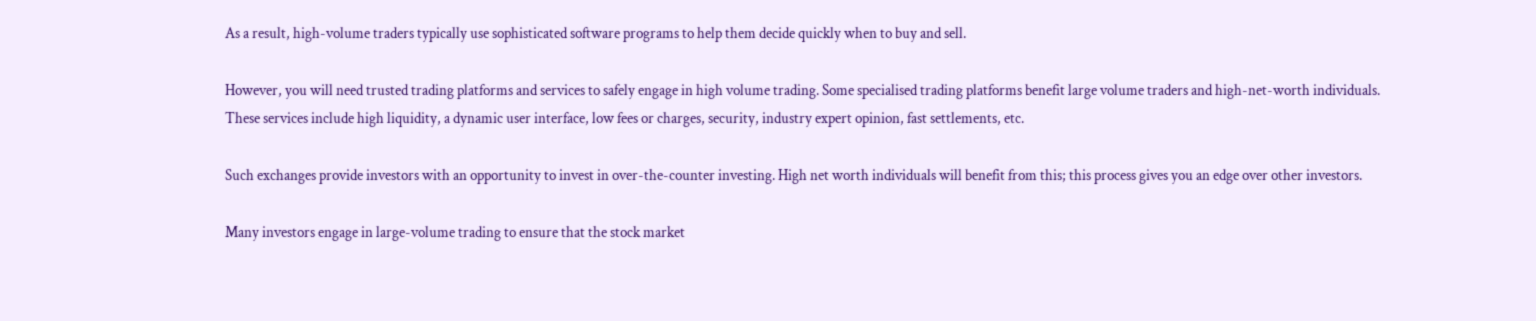As a result, high-volume traders typically use sophisticated software programs to help them decide quickly when to buy and sell.

However, you will need trusted trading platforms and services to safely engage in high volume trading. Some specialised trading platforms benefit large volume traders and high-net-worth individuals. These services include high liquidity, a dynamic user interface, low fees or charges, security, industry expert opinion, fast settlements, etc.

Such exchanges provide investors with an opportunity to invest in over-the-counter investing. High net worth individuals will benefit from this; this process gives you an edge over other investors.

Many investors engage in large-volume trading to ensure that the stock market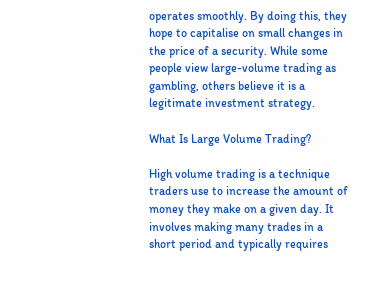operates smoothly. By doing this, they hope to capitalise on small changes in the price of a security. While some people view large-volume trading as gambling, others believe it is a legitimate investment strategy.

What Is Large Volume Trading?

High volume trading is a technique traders use to increase the amount of money they make on a given day. It involves making many trades in a short period and typically requires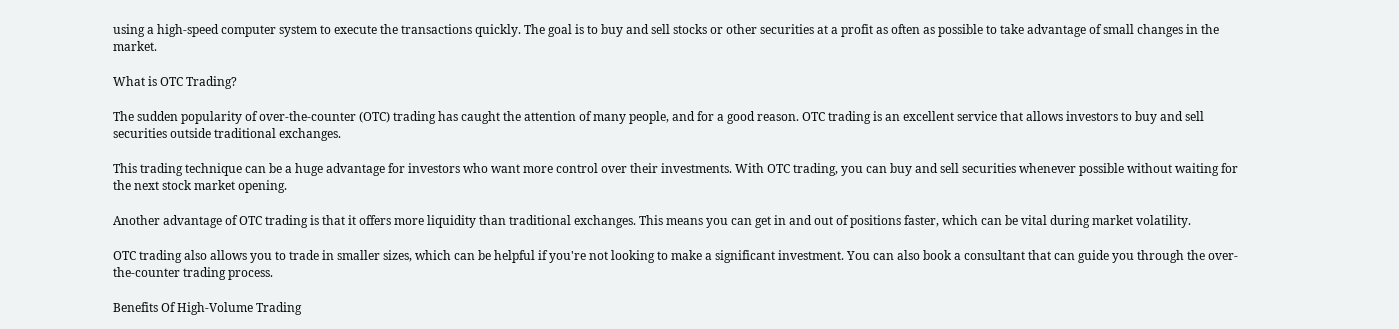using a high-speed computer system to execute the transactions quickly. The goal is to buy and sell stocks or other securities at a profit as often as possible to take advantage of small changes in the market.

What is OTC Trading?

The sudden popularity of over-the-counter (OTC) trading has caught the attention of many people, and for a good reason. OTC trading is an excellent service that allows investors to buy and sell securities outside traditional exchanges.

This trading technique can be a huge advantage for investors who want more control over their investments. With OTC trading, you can buy and sell securities whenever possible without waiting for the next stock market opening.

Another advantage of OTC trading is that it offers more liquidity than traditional exchanges. This means you can get in and out of positions faster, which can be vital during market volatility.

OTC trading also allows you to trade in smaller sizes, which can be helpful if you're not looking to make a significant investment. You can also book a consultant that can guide you through the over-the-counter trading process.

Benefits Of High-Volume Trading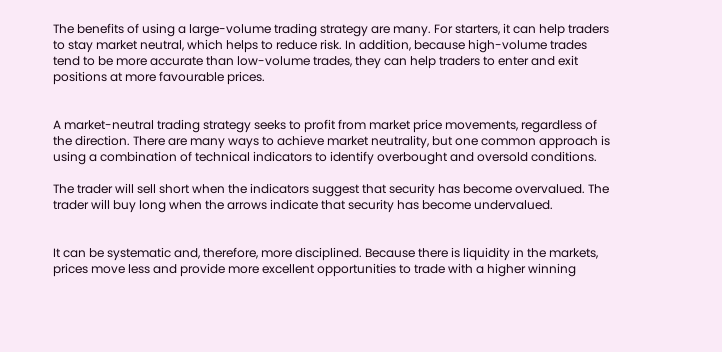The benefits of using a large-volume trading strategy are many. For starters, it can help traders to stay market neutral, which helps to reduce risk. In addition, because high-volume trades tend to be more accurate than low-volume trades, they can help traders to enter and exit positions at more favourable prices.


A market-neutral trading strategy seeks to profit from market price movements, regardless of the direction. There are many ways to achieve market neutrality, but one common approach is using a combination of technical indicators to identify overbought and oversold conditions.

The trader will sell short when the indicators suggest that security has become overvalued. The trader will buy long when the arrows indicate that security has become undervalued.


It can be systematic and, therefore, more disciplined. Because there is liquidity in the markets, prices move less and provide more excellent opportunities to trade with a higher winning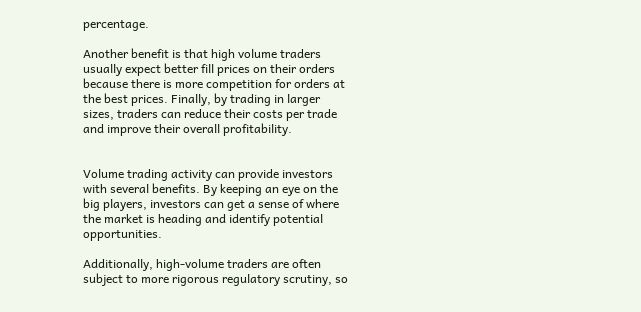percentage.

Another benefit is that high volume traders usually expect better fill prices on their orders because there is more competition for orders at the best prices. Finally, by trading in larger sizes, traders can reduce their costs per trade and improve their overall profitability.


Volume trading activity can provide investors with several benefits. By keeping an eye on the big players, investors can get a sense of where the market is heading and identify potential opportunities.

Additionally, high-volume traders are often subject to more rigorous regulatory scrutiny, so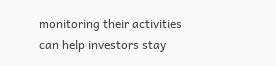monitoring their activities can help investors stay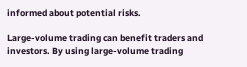informed about potential risks.

Large-volume trading can benefit traders and investors. By using large-volume trading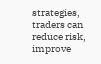strategies, traders can reduce risk, improve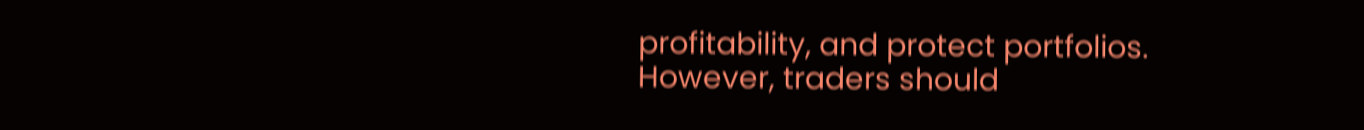profitability, and protect portfolios. However, traders should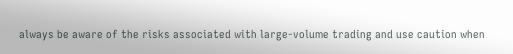always be aware of the risks associated with large-volume trading and use caution when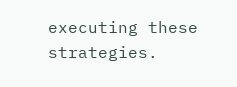executing these strategies.